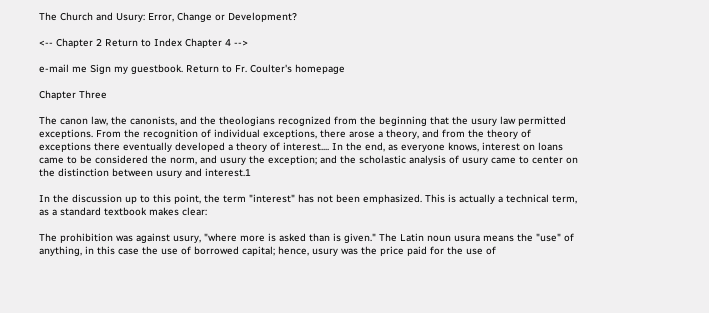The Church and Usury: Error, Change or Development?

<-- Chapter 2 Return to Index Chapter 4 -->

e-mail me Sign my guestbook. Return to Fr. Coulter's homepage

Chapter Three

The canon law, the canonists, and the theologians recognized from the beginning that the usury law permitted exceptions. From the recognition of individual exceptions, there arose a theory, and from the theory of exceptions there eventually developed a theory of interest.... In the end, as everyone knows, interest on loans came to be considered the norm, and usury the exception; and the scholastic analysis of usury came to center on the distinction between usury and interest.1

In the discussion up to this point, the term "interest" has not been emphasized. This is actually a technical term, as a standard textbook makes clear:

The prohibition was against usury, "where more is asked than is given." The Latin noun usura means the "use" of anything, in this case the use of borrowed capital; hence, usury was the price paid for the use of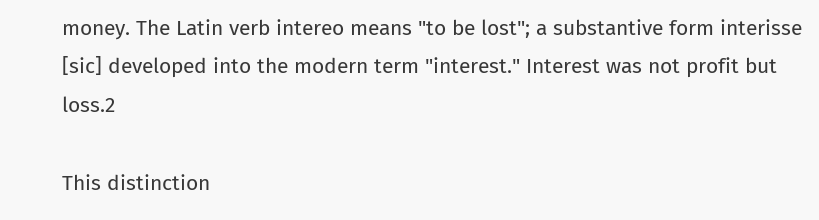money. The Latin verb intereo means "to be lost"; a substantive form interisse [sic] developed into the modern term "interest." Interest was not profit but loss.2

This distinction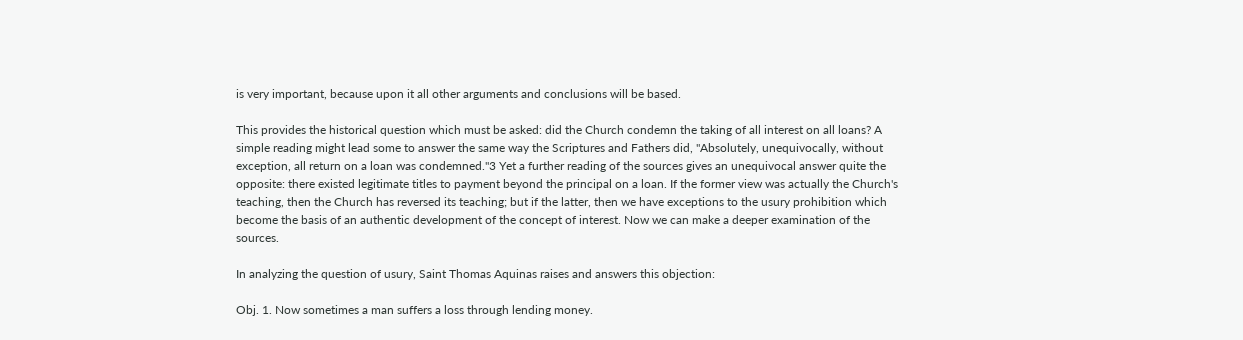is very important, because upon it all other arguments and conclusions will be based.

This provides the historical question which must be asked: did the Church condemn the taking of all interest on all loans? A simple reading might lead some to answer the same way the Scriptures and Fathers did, "Absolutely, unequivocally, without exception, all return on a loan was condemned."3 Yet a further reading of the sources gives an unequivocal answer quite the opposite: there existed legitimate titles to payment beyond the principal on a loan. If the former view was actually the Church's teaching, then the Church has reversed its teaching; but if the latter, then we have exceptions to the usury prohibition which become the basis of an authentic development of the concept of interest. Now we can make a deeper examination of the sources.

In analyzing the question of usury, Saint Thomas Aquinas raises and answers this objection:

Obj. 1. Now sometimes a man suffers a loss through lending money.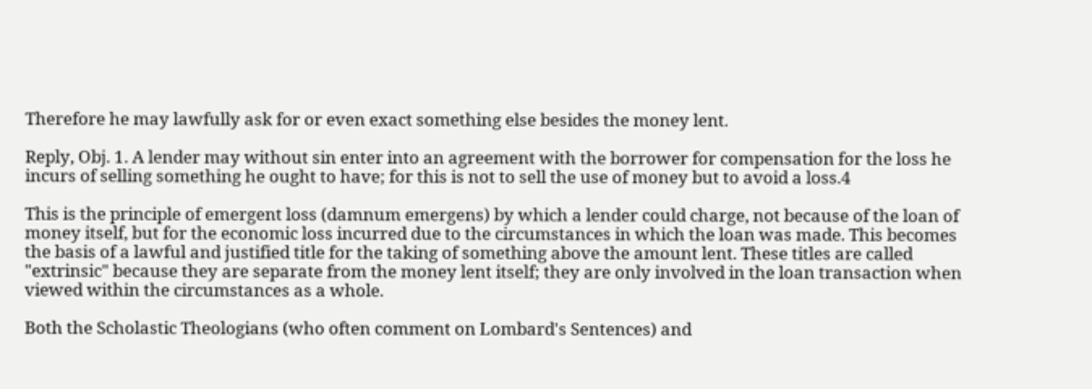Therefore he may lawfully ask for or even exact something else besides the money lent.

Reply, Obj. 1. A lender may without sin enter into an agreement with the borrower for compensation for the loss he incurs of selling something he ought to have; for this is not to sell the use of money but to avoid a loss.4

This is the principle of emergent loss (damnum emergens) by which a lender could charge, not because of the loan of money itself, but for the economic loss incurred due to the circumstances in which the loan was made. This becomes the basis of a lawful and justified title for the taking of something above the amount lent. These titles are called "extrinsic" because they are separate from the money lent itself; they are only involved in the loan transaction when viewed within the circumstances as a whole.

Both the Scholastic Theologians (who often comment on Lombard's Sentences) and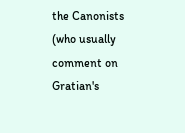the Canonists (who usually comment on Gratian's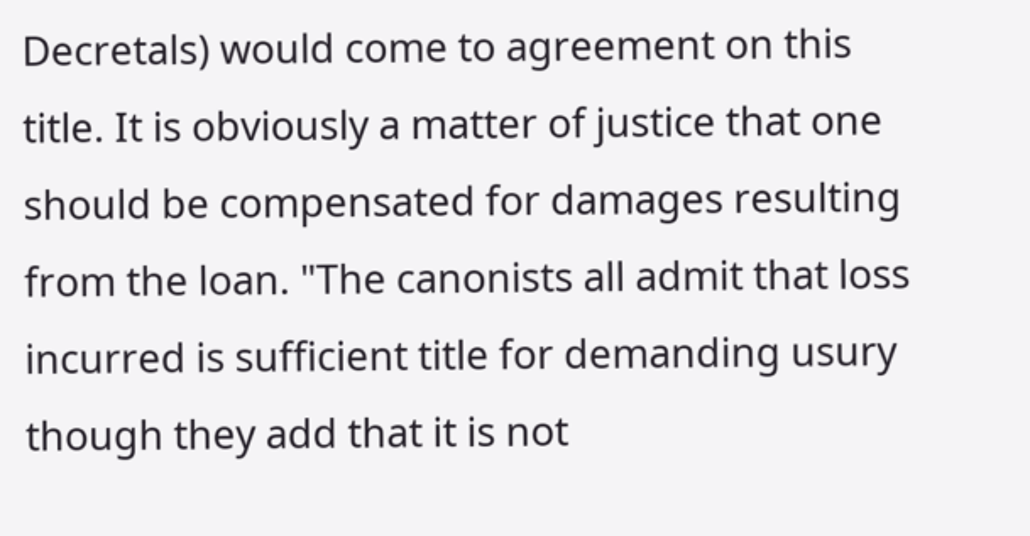Decretals) would come to agreement on this title. It is obviously a matter of justice that one should be compensated for damages resulting from the loan. "The canonists all admit that loss incurred is sufficient title for demanding usury though they add that it is not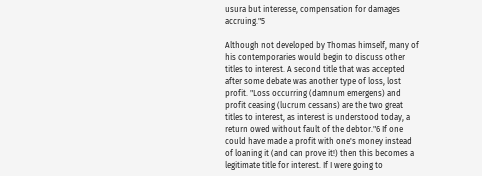usura but interesse, compensation for damages accruing."5

Although not developed by Thomas himself, many of his contemporaries would begin to discuss other titles to interest. A second title that was accepted after some debate was another type of loss, lost profit. "Loss occurring (damnum emergens) and profit ceasing (lucrum cessans) are the two great titles to interest, as interest is understood today, a return owed without fault of the debtor."6 If one could have made a profit with one's money instead of loaning it (and can prove it!) then this becomes a legitimate title for interest. If I were going to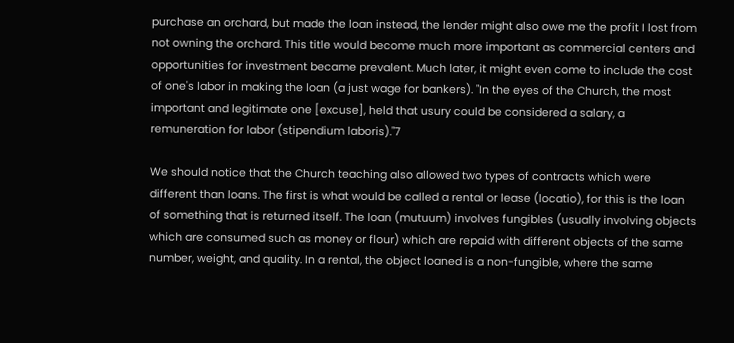purchase an orchard, but made the loan instead, the lender might also owe me the profit I lost from not owning the orchard. This title would become much more important as commercial centers and opportunities for investment became prevalent. Much later, it might even come to include the cost of one's labor in making the loan (a just wage for bankers). "In the eyes of the Church, the most important and legitimate one [excuse], held that usury could be considered a salary, a remuneration for labor (stipendium laboris)."7

We should notice that the Church teaching also allowed two types of contracts which were different than loans. The first is what would be called a rental or lease (locatio), for this is the loan of something that is returned itself. The loan (mutuum) involves fungibles (usually involving objects which are consumed such as money or flour) which are repaid with different objects of the same number, weight, and quality. In a rental, the object loaned is a non-fungible, where the same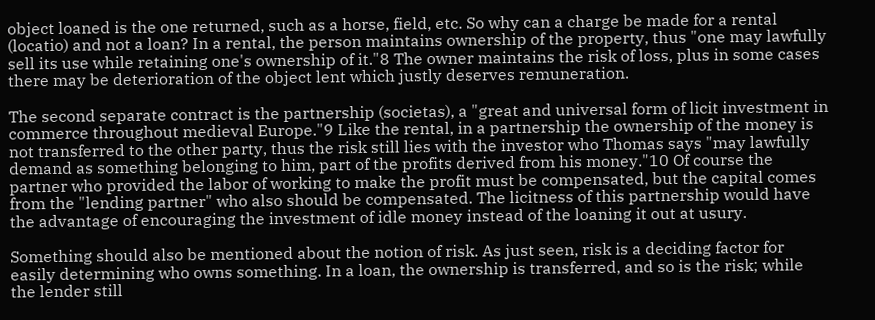object loaned is the one returned, such as a horse, field, etc. So why can a charge be made for a rental (locatio) and not a loan? In a rental, the person maintains ownership of the property, thus "one may lawfully sell its use while retaining one's ownership of it."8 The owner maintains the risk of loss, plus in some cases there may be deterioration of the object lent which justly deserves remuneration.

The second separate contract is the partnership (societas), a "great and universal form of licit investment in commerce throughout medieval Europe."9 Like the rental, in a partnership the ownership of the money is not transferred to the other party, thus the risk still lies with the investor who Thomas says "may lawfully demand as something belonging to him, part of the profits derived from his money."10 Of course the partner who provided the labor of working to make the profit must be compensated, but the capital comes from the "lending partner" who also should be compensated. The licitness of this partnership would have the advantage of encouraging the investment of idle money instead of the loaning it out at usury.

Something should also be mentioned about the notion of risk. As just seen, risk is a deciding factor for easily determining who owns something. In a loan, the ownership is transferred, and so is the risk; while the lender still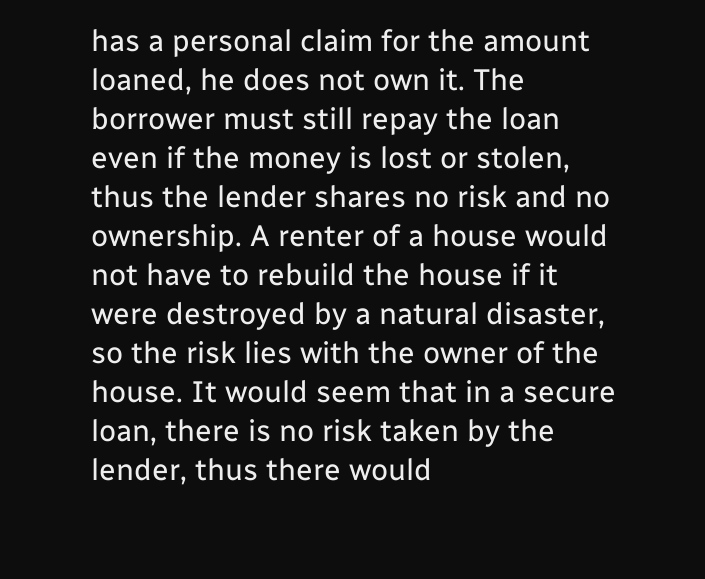has a personal claim for the amount loaned, he does not own it. The borrower must still repay the loan even if the money is lost or stolen, thus the lender shares no risk and no ownership. A renter of a house would not have to rebuild the house if it were destroyed by a natural disaster, so the risk lies with the owner of the house. It would seem that in a secure loan, there is no risk taken by the lender, thus there would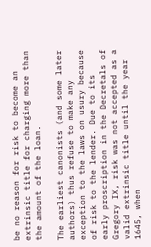be no reason for risk to become an extrinsic title for charging more than the amount of the loan.

The earliest canonists (and some later authors) thus refuse to make any exception to the laws on usury because of risk to the lender. Due to its early proscription in the Decretals of Gregory IX, risk was not accepted as a valid extrinsic title until the year 1645, when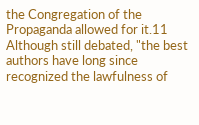the Congregation of the Propaganda allowed for it.11 Although still debated, "the best authors have long since recognized the lawfulness of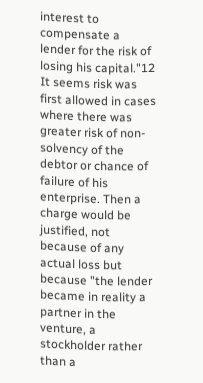interest to compensate a lender for the risk of losing his capital."12 It seems risk was first allowed in cases where there was greater risk of non-solvency of the debtor or chance of failure of his enterprise. Then a charge would be justified, not because of any actual loss but because "the lender became in reality a partner in the venture, a stockholder rather than a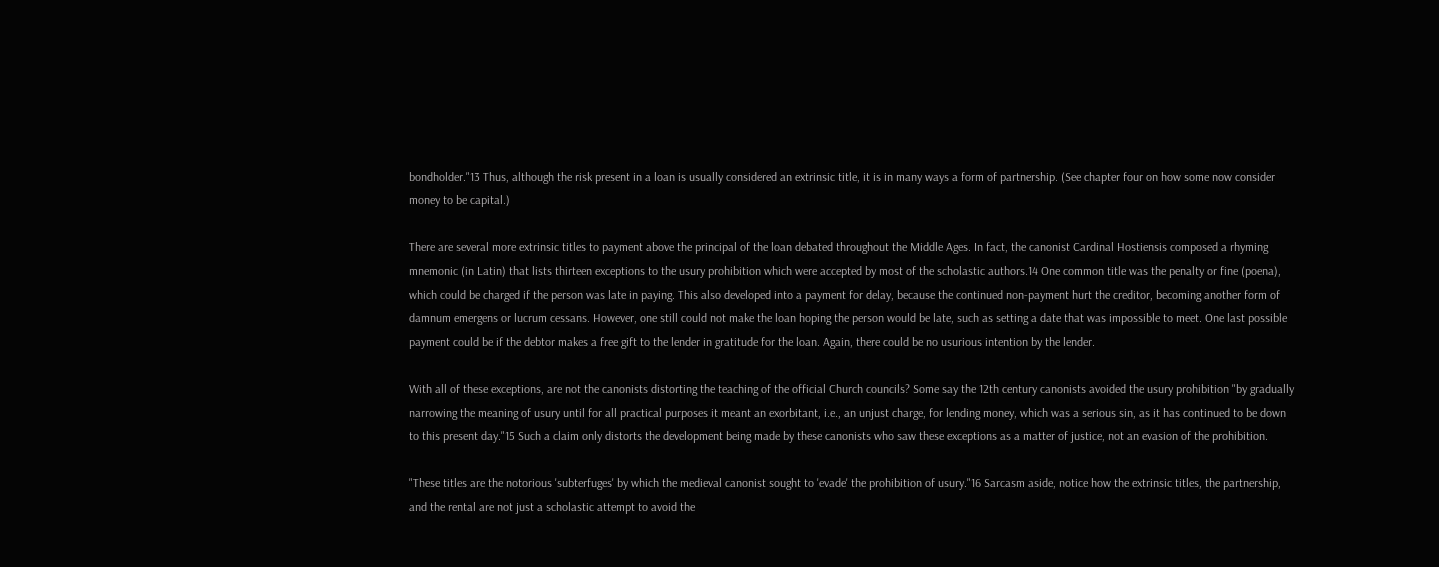bondholder."13 Thus, although the risk present in a loan is usually considered an extrinsic title, it is in many ways a form of partnership. (See chapter four on how some now consider money to be capital.)

There are several more extrinsic titles to payment above the principal of the loan debated throughout the Middle Ages. In fact, the canonist Cardinal Hostiensis composed a rhyming mnemonic (in Latin) that lists thirteen exceptions to the usury prohibition which were accepted by most of the scholastic authors.14 One common title was the penalty or fine (poena), which could be charged if the person was late in paying. This also developed into a payment for delay, because the continued non-payment hurt the creditor, becoming another form of damnum emergens or lucrum cessans. However, one still could not make the loan hoping the person would be late, such as setting a date that was impossible to meet. One last possible payment could be if the debtor makes a free gift to the lender in gratitude for the loan. Again, there could be no usurious intention by the lender.

With all of these exceptions, are not the canonists distorting the teaching of the official Church councils? Some say the 12th century canonists avoided the usury prohibition "by gradually narrowing the meaning of usury until for all practical purposes it meant an exorbitant, i.e., an unjust charge, for lending money, which was a serious sin, as it has continued to be down to this present day."15 Such a claim only distorts the development being made by these canonists who saw these exceptions as a matter of justice, not an evasion of the prohibition.

"These titles are the notorious 'subterfuges' by which the medieval canonist sought to 'evade' the prohibition of usury."16 Sarcasm aside, notice how the extrinsic titles, the partnership, and the rental are not just a scholastic attempt to avoid the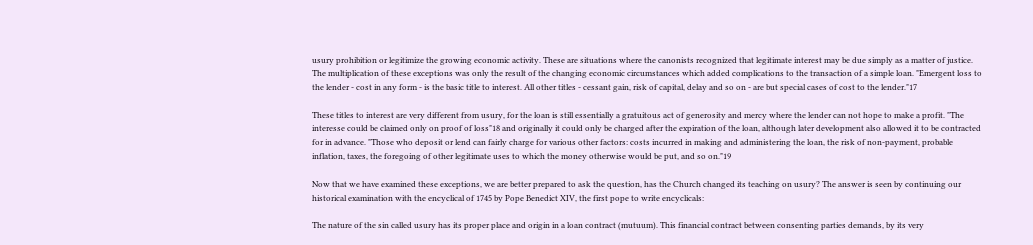usury prohibition or legitimize the growing economic activity. These are situations where the canonists recognized that legitimate interest may be due simply as a matter of justice. The multiplication of these exceptions was only the result of the changing economic circumstances which added complications to the transaction of a simple loan. "Emergent loss to the lender - cost in any form - is the basic title to interest. All other titles - cessant gain, risk of capital, delay and so on - are but special cases of cost to the lender."17

These titles to interest are very different from usury, for the loan is still essentially a gratuitous act of generosity and mercy where the lender can not hope to make a profit. "The interesse could be claimed only on proof of loss"18 and originally it could only be charged after the expiration of the loan, although later development also allowed it to be contracted for in advance. "Those who deposit or lend can fairly charge for various other factors: costs incurred in making and administering the loan, the risk of non-payment, probable inflation, taxes, the foregoing of other legitimate uses to which the money otherwise would be put, and so on."19

Now that we have examined these exceptions, we are better prepared to ask the question, has the Church changed its teaching on usury? The answer is seen by continuing our historical examination with the encyclical of 1745 by Pope Benedict XIV, the first pope to write encyclicals:

The nature of the sin called usury has its proper place and origin in a loan contract (mutuum). This financial contract between consenting parties demands, by its very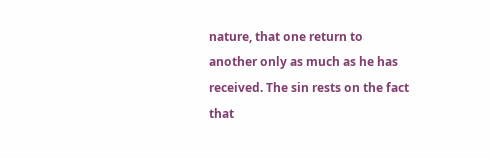nature, that one return to another only as much as he has received. The sin rests on the fact that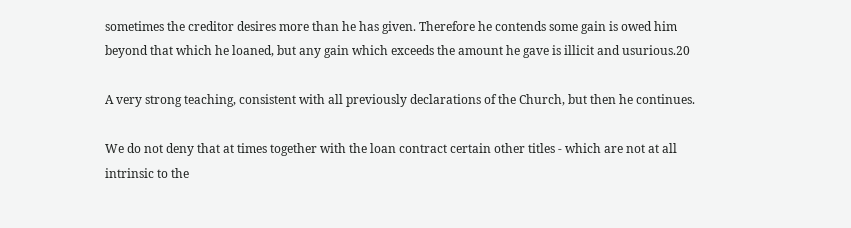sometimes the creditor desires more than he has given. Therefore he contends some gain is owed him beyond that which he loaned, but any gain which exceeds the amount he gave is illicit and usurious.20

A very strong teaching, consistent with all previously declarations of the Church, but then he continues.

We do not deny that at times together with the loan contract certain other titles - which are not at all intrinsic to the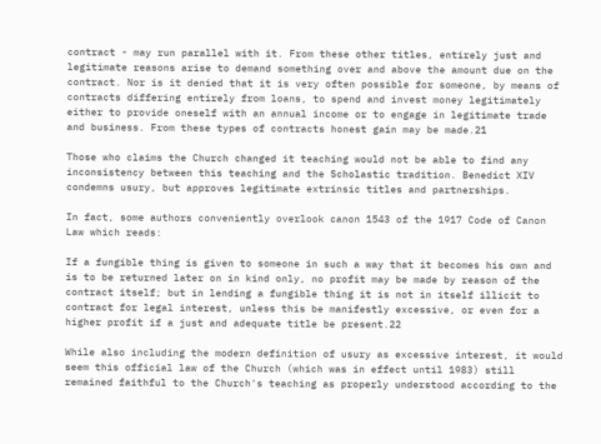contract - may run parallel with it. From these other titles, entirely just and legitimate reasons arise to demand something over and above the amount due on the contract. Nor is it denied that it is very often possible for someone, by means of contracts differing entirely from loans, to spend and invest money legitimately either to provide oneself with an annual income or to engage in legitimate trade and business. From these types of contracts honest gain may be made.21

Those who claims the Church changed it teaching would not be able to find any inconsistency between this teaching and the Scholastic tradition. Benedict XIV condemns usury, but approves legitimate extrinsic titles and partnerships.

In fact, some authors conveniently overlook canon 1543 of the 1917 Code of Canon Law which reads:

If a fungible thing is given to someone in such a way that it becomes his own and is to be returned later on in kind only, no profit may be made by reason of the contract itself; but in lending a fungible thing it is not in itself illicit to contract for legal interest, unless this be manifestly excessive, or even for a higher profit if a just and adequate title be present.22

While also including the modern definition of usury as excessive interest, it would seem this official law of the Church (which was in effect until 1983) still remained faithful to the Church's teaching as properly understood according to the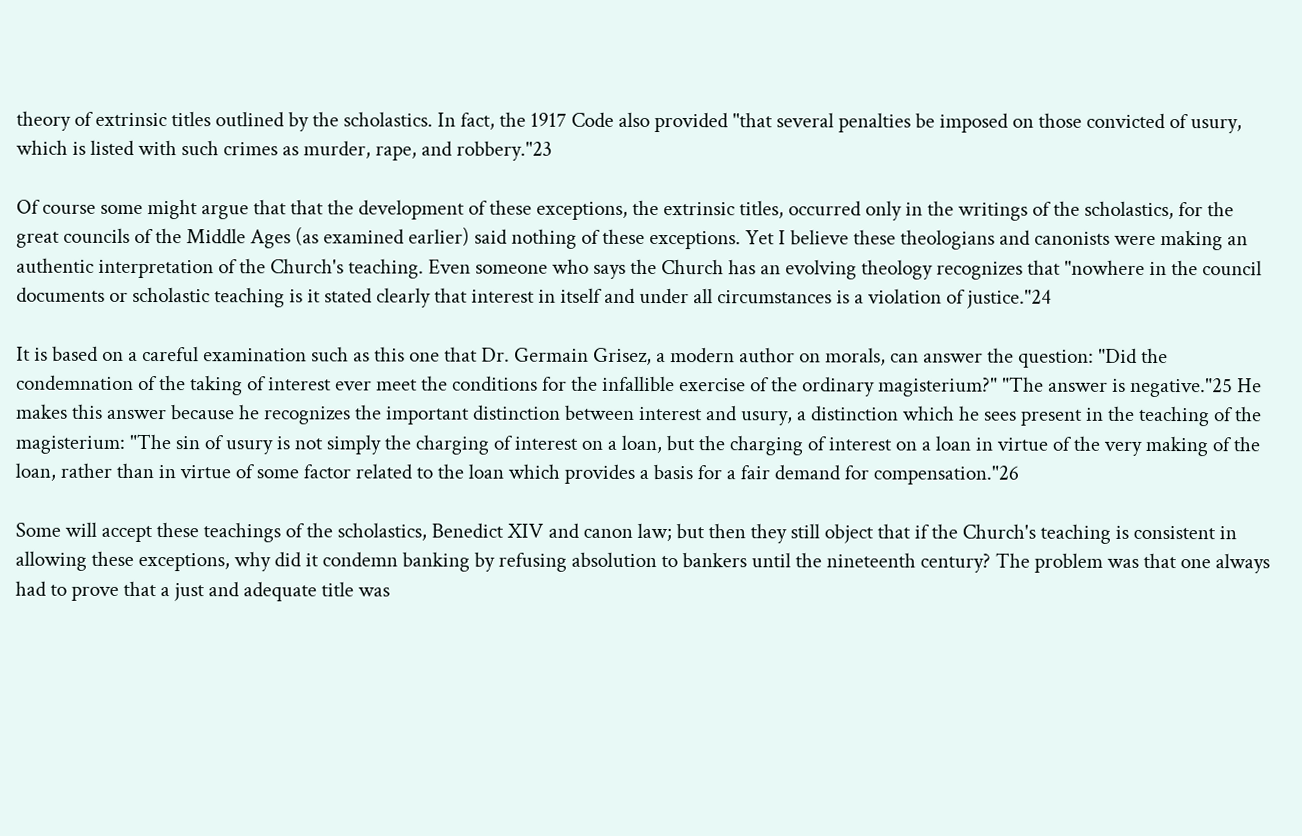theory of extrinsic titles outlined by the scholastics. In fact, the 1917 Code also provided "that several penalties be imposed on those convicted of usury, which is listed with such crimes as murder, rape, and robbery."23

Of course some might argue that that the development of these exceptions, the extrinsic titles, occurred only in the writings of the scholastics, for the great councils of the Middle Ages (as examined earlier) said nothing of these exceptions. Yet I believe these theologians and canonists were making an authentic interpretation of the Church's teaching. Even someone who says the Church has an evolving theology recognizes that "nowhere in the council documents or scholastic teaching is it stated clearly that interest in itself and under all circumstances is a violation of justice."24

It is based on a careful examination such as this one that Dr. Germain Grisez, a modern author on morals, can answer the question: "Did the condemnation of the taking of interest ever meet the conditions for the infallible exercise of the ordinary magisterium?" "The answer is negative."25 He makes this answer because he recognizes the important distinction between interest and usury, a distinction which he sees present in the teaching of the magisterium: "The sin of usury is not simply the charging of interest on a loan, but the charging of interest on a loan in virtue of the very making of the loan, rather than in virtue of some factor related to the loan which provides a basis for a fair demand for compensation."26

Some will accept these teachings of the scholastics, Benedict XIV and canon law; but then they still object that if the Church's teaching is consistent in allowing these exceptions, why did it condemn banking by refusing absolution to bankers until the nineteenth century? The problem was that one always had to prove that a just and adequate title was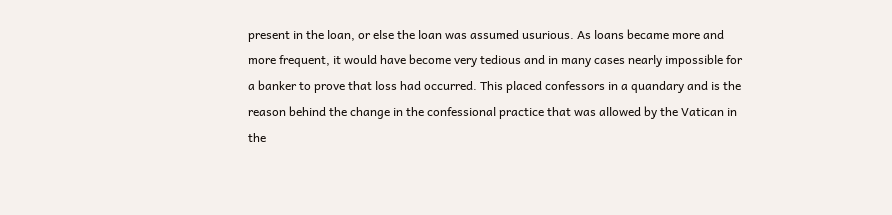present in the loan, or else the loan was assumed usurious. As loans became more and more frequent, it would have become very tedious and in many cases nearly impossible for a banker to prove that loss had occurred. This placed confessors in a quandary and is the reason behind the change in the confessional practice that was allowed by the Vatican in the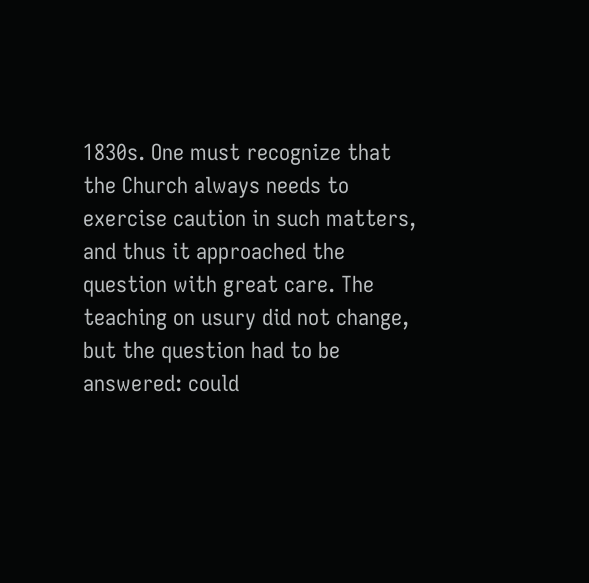1830s. One must recognize that the Church always needs to exercise caution in such matters, and thus it approached the question with great care. The teaching on usury did not change, but the question had to be answered: could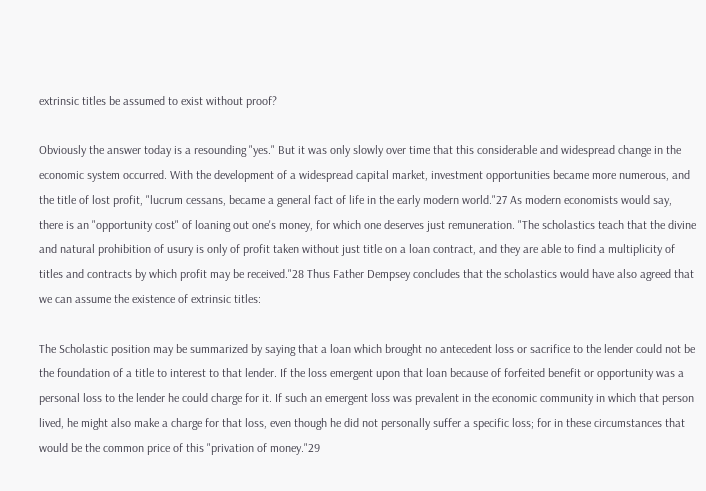extrinsic titles be assumed to exist without proof?

Obviously the answer today is a resounding "yes." But it was only slowly over time that this considerable and widespread change in the economic system occurred. With the development of a widespread capital market, investment opportunities became more numerous, and the title of lost profit, "lucrum cessans, became a general fact of life in the early modern world."27 As modern economists would say, there is an "opportunity cost" of loaning out one's money, for which one deserves just remuneration. "The scholastics teach that the divine and natural prohibition of usury is only of profit taken without just title on a loan contract, and they are able to find a multiplicity of titles and contracts by which profit may be received."28 Thus Father Dempsey concludes that the scholastics would have also agreed that we can assume the existence of extrinsic titles:

The Scholastic position may be summarized by saying that a loan which brought no antecedent loss or sacrifice to the lender could not be the foundation of a title to interest to that lender. If the loss emergent upon that loan because of forfeited benefit or opportunity was a personal loss to the lender he could charge for it. If such an emergent loss was prevalent in the economic community in which that person lived, he might also make a charge for that loss, even though he did not personally suffer a specific loss; for in these circumstances that would be the common price of this "privation of money."29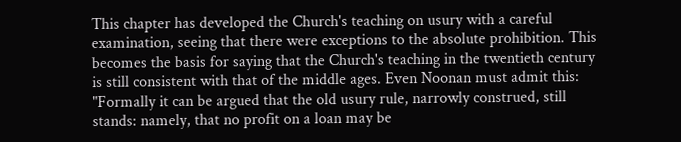This chapter has developed the Church's teaching on usury with a careful examination, seeing that there were exceptions to the absolute prohibition. This becomes the basis for saying that the Church's teaching in the twentieth century is still consistent with that of the middle ages. Even Noonan must admit this: "Formally it can be argued that the old usury rule, narrowly construed, still stands: namely, that no profit on a loan may be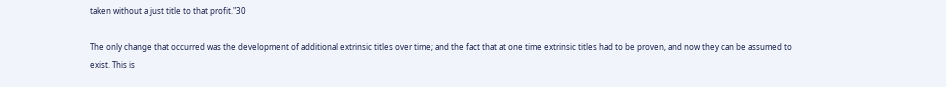taken without a just title to that profit."30

The only change that occurred was the development of additional extrinsic titles over time; and the fact that at one time extrinsic titles had to be proven, and now they can be assumed to exist. This is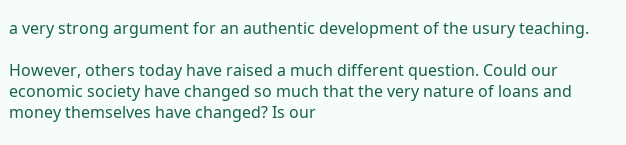a very strong argument for an authentic development of the usury teaching.

However, others today have raised a much different question. Could our economic society have changed so much that the very nature of loans and money themselves have changed? Is our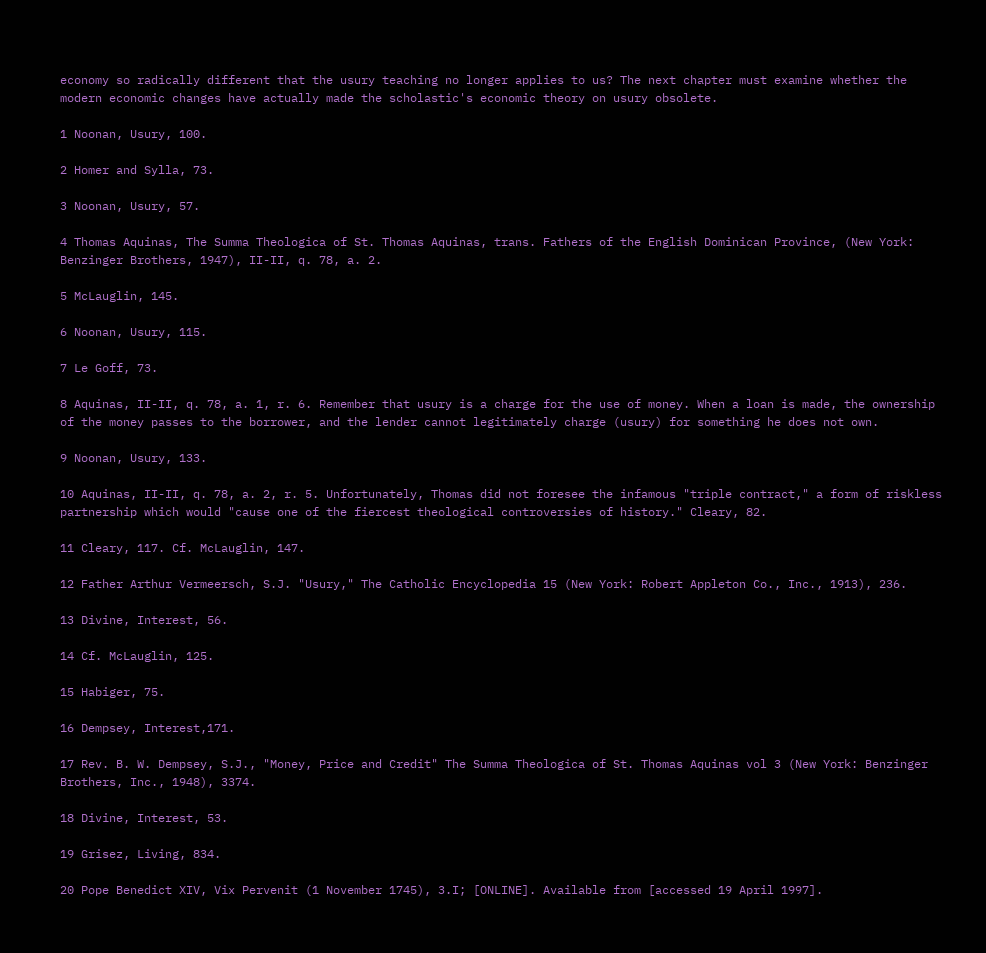economy so radically different that the usury teaching no longer applies to us? The next chapter must examine whether the modern economic changes have actually made the scholastic's economic theory on usury obsolete.

1 Noonan, Usury, 100.

2 Homer and Sylla, 73.

3 Noonan, Usury, 57.

4 Thomas Aquinas, The Summa Theologica of St. Thomas Aquinas, trans. Fathers of the English Dominican Province, (New York: Benzinger Brothers, 1947), II-II, q. 78, a. 2.

5 McLauglin, 145.

6 Noonan, Usury, 115.

7 Le Goff, 73.

8 Aquinas, II-II, q. 78, a. 1, r. 6. Remember that usury is a charge for the use of money. When a loan is made, the ownership of the money passes to the borrower, and the lender cannot legitimately charge (usury) for something he does not own.

9 Noonan, Usury, 133.

10 Aquinas, II-II, q. 78, a. 2, r. 5. Unfortunately, Thomas did not foresee the infamous "triple contract," a form of riskless partnership which would "cause one of the fiercest theological controversies of history." Cleary, 82.

11 Cleary, 117. Cf. McLauglin, 147.

12 Father Arthur Vermeersch, S.J. "Usury," The Catholic Encyclopedia 15 (New York: Robert Appleton Co., Inc., 1913), 236.

13 Divine, Interest, 56.

14 Cf. McLauglin, 125.

15 Habiger, 75.

16 Dempsey, Interest,171.

17 Rev. B. W. Dempsey, S.J., "Money, Price and Credit" The Summa Theologica of St. Thomas Aquinas vol 3 (New York: Benzinger Brothers, Inc., 1948), 3374.

18 Divine, Interest, 53.

19 Grisez, Living, 834.

20 Pope Benedict XIV, Vix Pervenit (1 November 1745), 3.I; [ONLINE]. Available from [accessed 19 April 1997].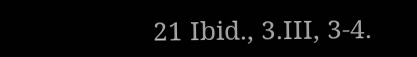21 Ibid., 3.III, 3-4.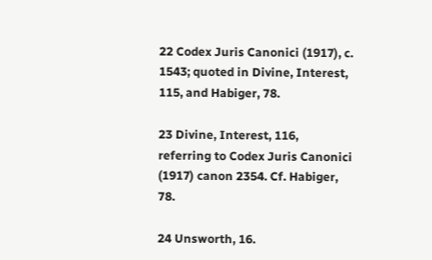22 Codex Juris Canonici (1917), c. 1543; quoted in Divine, Interest, 115, and Habiger, 78.

23 Divine, Interest, 116, referring to Codex Juris Canonici (1917) canon 2354. Cf. Habiger, 78.

24 Unsworth, 16.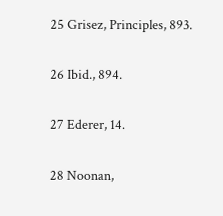25 Grisez, Principles, 893.

26 Ibid., 894.

27 Ederer, 14.

28 Noonan,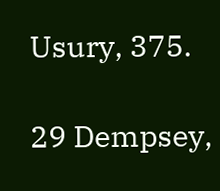Usury, 375.

29 Dempsey,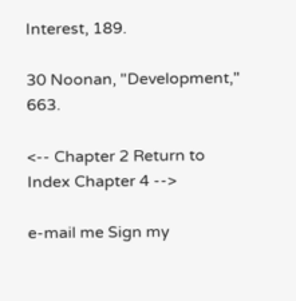Interest, 189.

30 Noonan, "Development," 663.

<-- Chapter 2 Return to Index Chapter 4 -->

e-mail me Sign my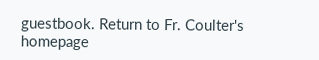guestbook. Return to Fr. Coulter's homepage